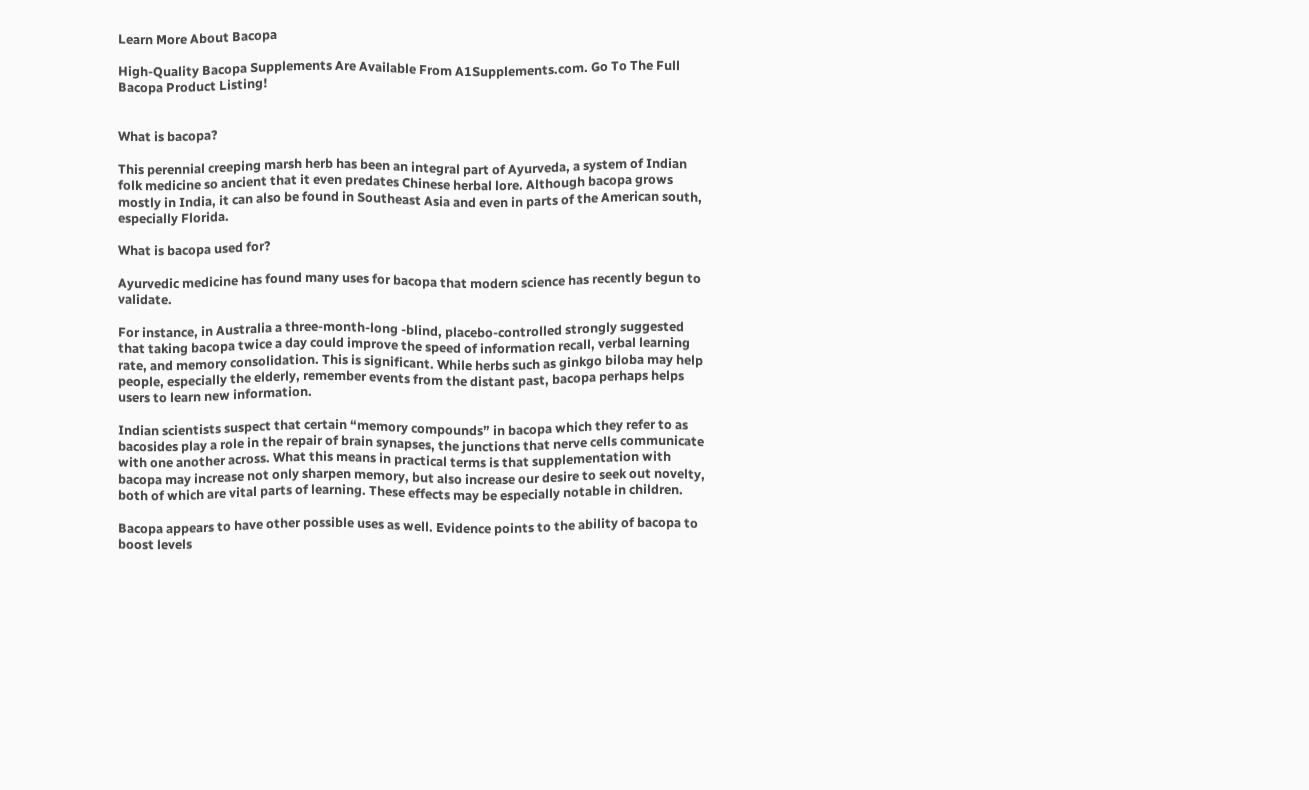Learn More About Bacopa

High-Quality Bacopa Supplements Are Available From A1Supplements.com. Go To The Full Bacopa Product Listing!


What is bacopa?

This perennial creeping marsh herb has been an integral part of Ayurveda, a system of Indian folk medicine so ancient that it even predates Chinese herbal lore. Although bacopa grows mostly in India, it can also be found in Southeast Asia and even in parts of the American south, especially Florida.

What is bacopa used for?

Ayurvedic medicine has found many uses for bacopa that modern science has recently begun to validate.

For instance, in Australia a three-month-long -blind, placebo-controlled strongly suggested that taking bacopa twice a day could improve the speed of information recall, verbal learning rate, and memory consolidation. This is significant. While herbs such as ginkgo biloba may help people, especially the elderly, remember events from the distant past, bacopa perhaps helps users to learn new information.

Indian scientists suspect that certain “memory compounds” in bacopa which they refer to as bacosides play a role in the repair of brain synapses, the junctions that nerve cells communicate with one another across. What this means in practical terms is that supplementation with bacopa may increase not only sharpen memory, but also increase our desire to seek out novelty, both of which are vital parts of learning. These effects may be especially notable in children.

Bacopa appears to have other possible uses as well. Evidence points to the ability of bacopa to boost levels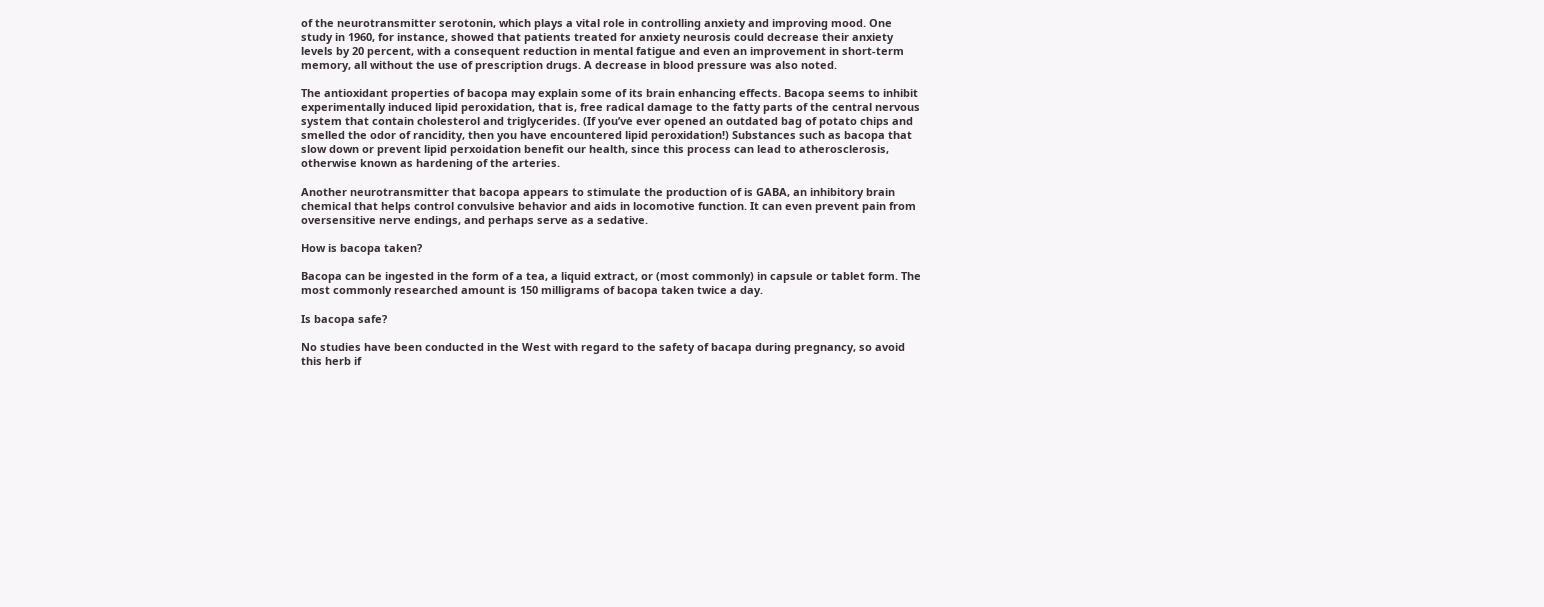of the neurotransmitter serotonin, which plays a vital role in controlling anxiety and improving mood. One study in 1960, for instance, showed that patients treated for anxiety neurosis could decrease their anxiety levels by 20 percent, with a consequent reduction in mental fatigue and even an improvement in short-term memory, all without the use of prescription drugs. A decrease in blood pressure was also noted.

The antioxidant properties of bacopa may explain some of its brain enhancing effects. Bacopa seems to inhibit experimentally induced lipid peroxidation, that is, free radical damage to the fatty parts of the central nervous system that contain cholesterol and triglycerides. (If you’ve ever opened an outdated bag of potato chips and smelled the odor of rancidity, then you have encountered lipid peroxidation!) Substances such as bacopa that slow down or prevent lipid perxoidation benefit our health, since this process can lead to atherosclerosis, otherwise known as hardening of the arteries.

Another neurotransmitter that bacopa appears to stimulate the production of is GABA, an inhibitory brain chemical that helps control convulsive behavior and aids in locomotive function. It can even prevent pain from oversensitive nerve endings, and perhaps serve as a sedative.

How is bacopa taken?

Bacopa can be ingested in the form of a tea, a liquid extract, or (most commonly) in capsule or tablet form. The most commonly researched amount is 150 milligrams of bacopa taken twice a day.

Is bacopa safe?

No studies have been conducted in the West with regard to the safety of bacapa during pregnancy, so avoid this herb if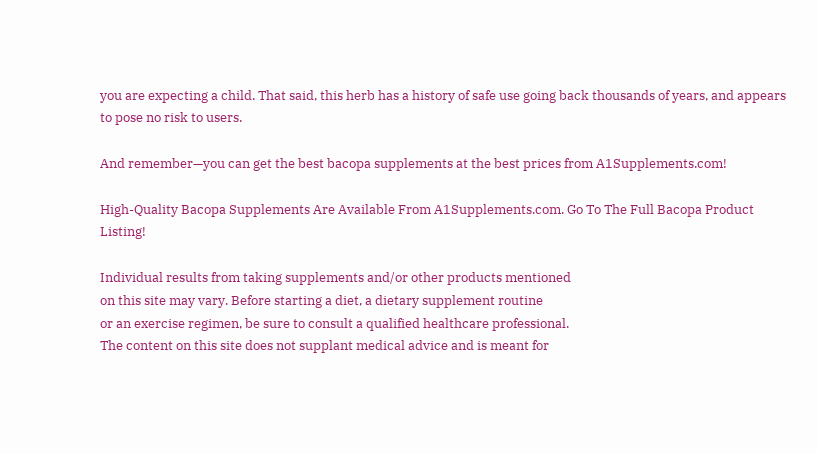you are expecting a child. That said, this herb has a history of safe use going back thousands of years, and appears to pose no risk to users.

And remember—you can get the best bacopa supplements at the best prices from A1Supplements.com!

High-Quality Bacopa Supplements Are Available From A1Supplements.com. Go To The Full Bacopa Product Listing!

Individual results from taking supplements and/or other products mentioned
on this site may vary. Before starting a diet, a dietary supplement routine
or an exercise regimen, be sure to consult a qualified healthcare professional.
The content on this site does not supplant medical advice and is meant for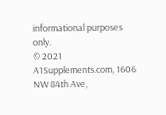informational purposes only.
© 2021 A1Supplements.com, 1606 NW 84th Ave,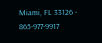Miami, FL 33126 - 865-977-9917